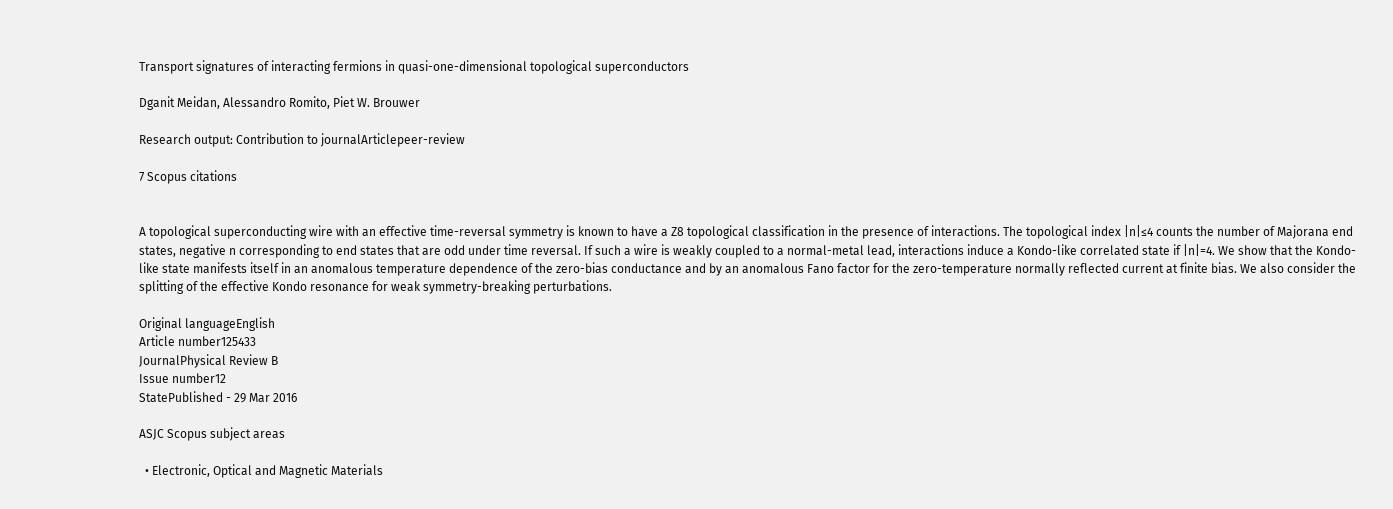Transport signatures of interacting fermions in quasi-one-dimensional topological superconductors

Dganit Meidan, Alessandro Romito, Piet W. Brouwer

Research output: Contribution to journalArticlepeer-review

7 Scopus citations


A topological superconducting wire with an effective time-reversal symmetry is known to have a Z8 topological classification in the presence of interactions. The topological index |n|≤4 counts the number of Majorana end states, negative n corresponding to end states that are odd under time reversal. If such a wire is weakly coupled to a normal-metal lead, interactions induce a Kondo-like correlated state if |n|=4. We show that the Kondo-like state manifests itself in an anomalous temperature dependence of the zero-bias conductance and by an anomalous Fano factor for the zero-temperature normally reflected current at finite bias. We also consider the splitting of the effective Kondo resonance for weak symmetry-breaking perturbations.

Original languageEnglish
Article number125433
JournalPhysical Review B
Issue number12
StatePublished - 29 Mar 2016

ASJC Scopus subject areas

  • Electronic, Optical and Magnetic Materials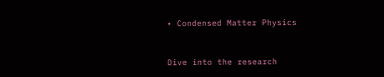• Condensed Matter Physics


Dive into the research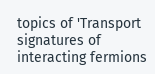topics of 'Transport signatures of interacting fermions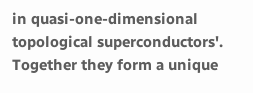in quasi-one-dimensional topological superconductors'. Together they form a unique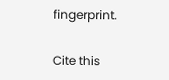fingerprint.

Cite this